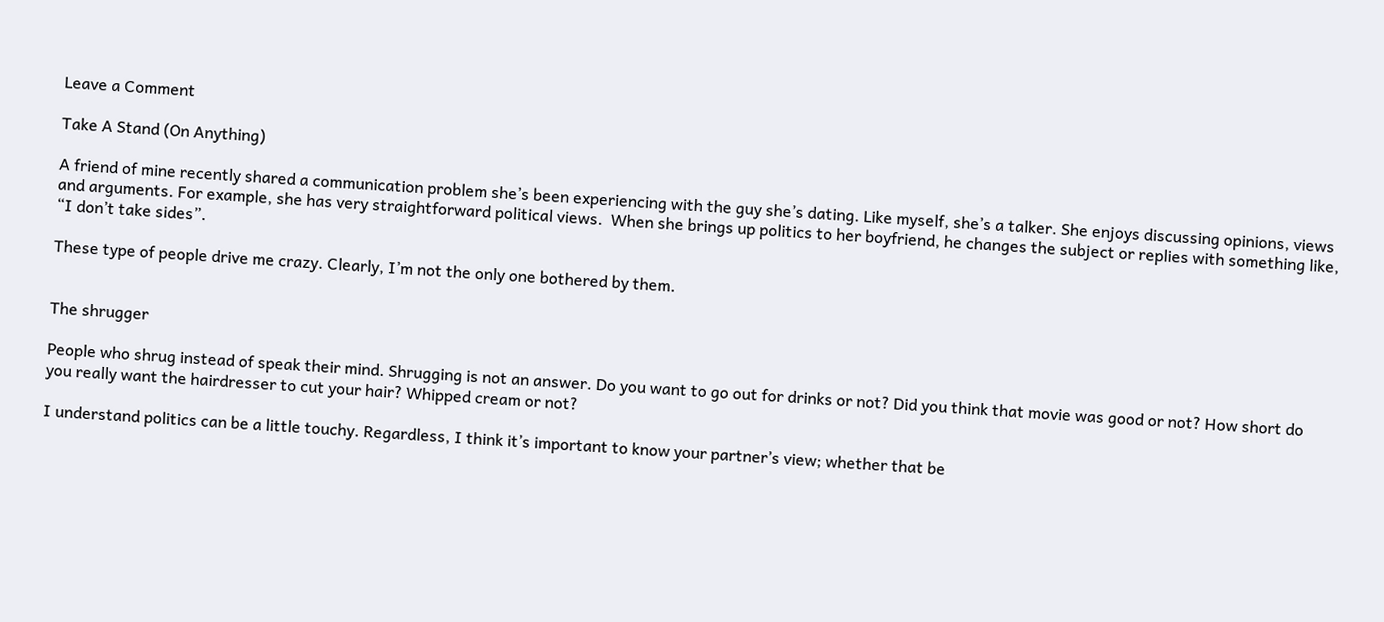Leave a Comment

Take A Stand (On Anything)

A friend of mine recently shared a communication problem she’s been experiencing with the guy she’s dating. Like myself, she’s a talker. She enjoys discussing opinions, views and arguments. For example, she has very straightforward political views.  When she brings up politics to her boyfriend, he changes the subject or replies with something like, “I don’t take sides”.

These type of people drive me crazy. Clearly, I’m not the only one bothered by them.


The shrugger

People who shrug instead of speak their mind. Shrugging is not an answer. Do you want to go out for drinks or not? Did you think that movie was good or not? How short do you really want the hairdresser to cut your hair? Whipped cream or not?

I understand politics can be a little touchy. Regardless, I think it’s important to know your partner’s view; whether that be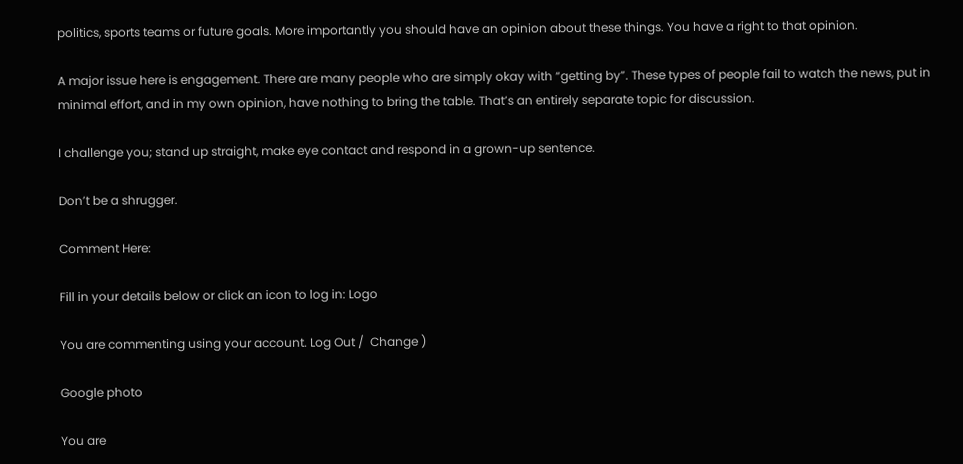politics, sports teams or future goals. More importantly you should have an opinion about these things. You have a right to that opinion.

A major issue here is engagement. There are many people who are simply okay with “getting by”. These types of people fail to watch the news, put in minimal effort, and in my own opinion, have nothing to bring the table. That’s an entirely separate topic for discussion.

I challenge you; stand up straight, make eye contact and respond in a grown-up sentence.

Don’t be a shrugger.

Comment Here:

Fill in your details below or click an icon to log in: Logo

You are commenting using your account. Log Out /  Change )

Google photo

You are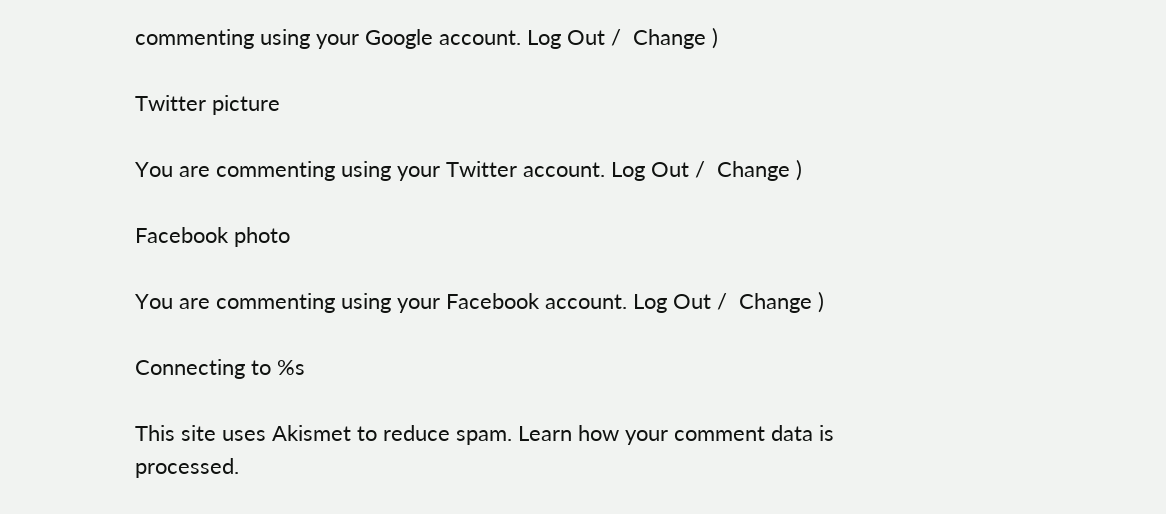commenting using your Google account. Log Out /  Change )

Twitter picture

You are commenting using your Twitter account. Log Out /  Change )

Facebook photo

You are commenting using your Facebook account. Log Out /  Change )

Connecting to %s

This site uses Akismet to reduce spam. Learn how your comment data is processed.